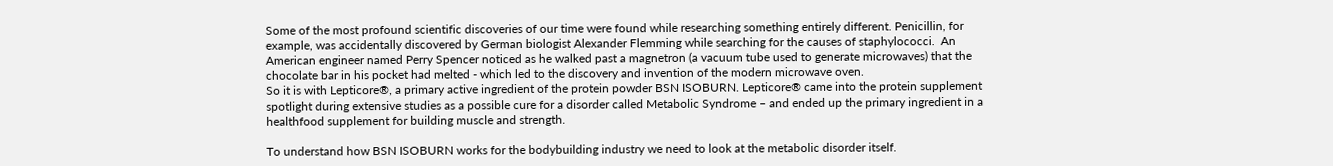Some of the most profound scientific discoveries of our time were found while researching something entirely different. Penicillin, for example, was accidentally discovered by German biologist Alexander Flemming while searching for the causes of staphylococci.  An American engineer named Perry Spencer noticed as he walked past a magnetron (a vacuum tube used to generate microwaves) that the chocolate bar in his pocket had melted - which led to the discovery and invention of the modern microwave oven.
So it is with Lepticore®, a primary active ingredient of the protein powder BSN ISOBURN. Lepticore® came into the protein supplement spotlight during extensive studies as a possible cure for a disorder called Metabolic Syndrome – and ended up the primary ingredient in a healthfood supplement for building muscle and strength.

To understand how BSN ISOBURN works for the bodybuilding industry we need to look at the metabolic disorder itself.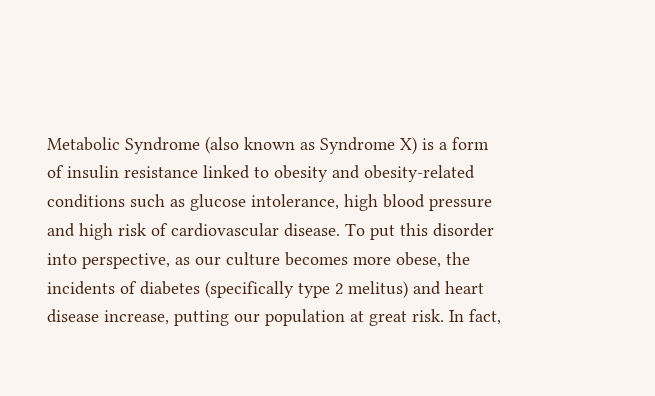Metabolic Syndrome (also known as Syndrome X) is a form of insulin resistance linked to obesity and obesity-related conditions such as glucose intolerance, high blood pressure and high risk of cardiovascular disease. To put this disorder into perspective, as our culture becomes more obese, the incidents of diabetes (specifically type 2 melitus) and heart disease increase, putting our population at great risk. In fact,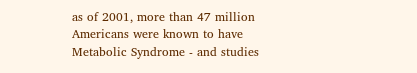as of 2001, more than 47 million Americans were known to have Metabolic Syndrome - and studies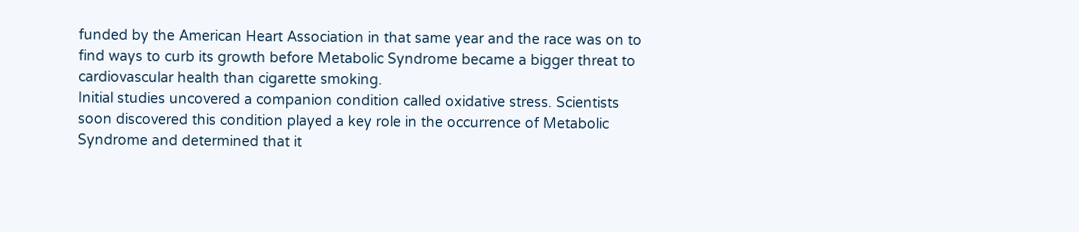funded by the American Heart Association in that same year and the race was on to find ways to curb its growth before Metabolic Syndrome became a bigger threat to cardiovascular health than cigarette smoking.
Initial studies uncovered a companion condition called oxidative stress. Scientists soon discovered this condition played a key role in the occurrence of Metabolic Syndrome and determined that it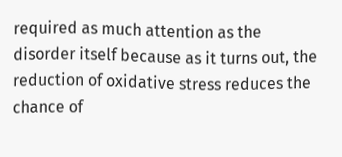required as much attention as the disorder itself because as it turns out, the reduction of oxidative stress reduces the chance of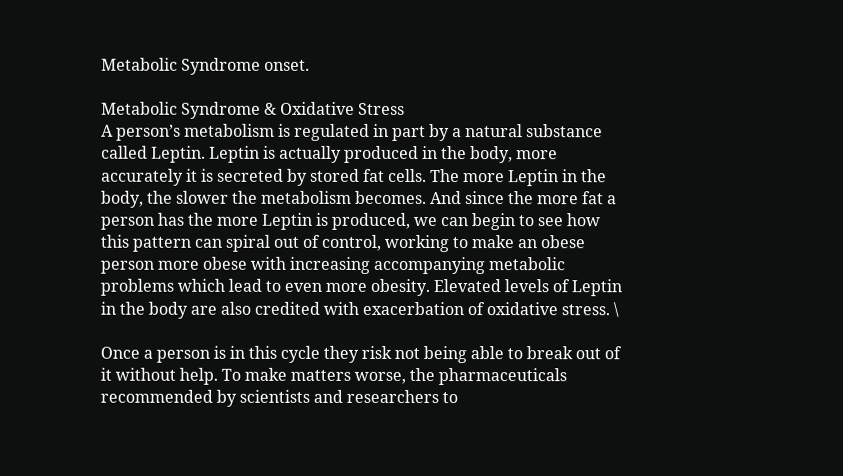Metabolic Syndrome onset.

Metabolic Syndrome & Oxidative Stress
A person’s metabolism is regulated in part by a natural substance called Leptin. Leptin is actually produced in the body, more accurately it is secreted by stored fat cells. The more Leptin in the body, the slower the metabolism becomes. And since the more fat a person has the more Leptin is produced, we can begin to see how this pattern can spiral out of control, working to make an obese person more obese with increasing accompanying metabolic problems which lead to even more obesity. Elevated levels of Leptin in the body are also credited with exacerbation of oxidative stress. \

Once a person is in this cycle they risk not being able to break out of it without help. To make matters worse, the pharmaceuticals recommended by scientists and researchers to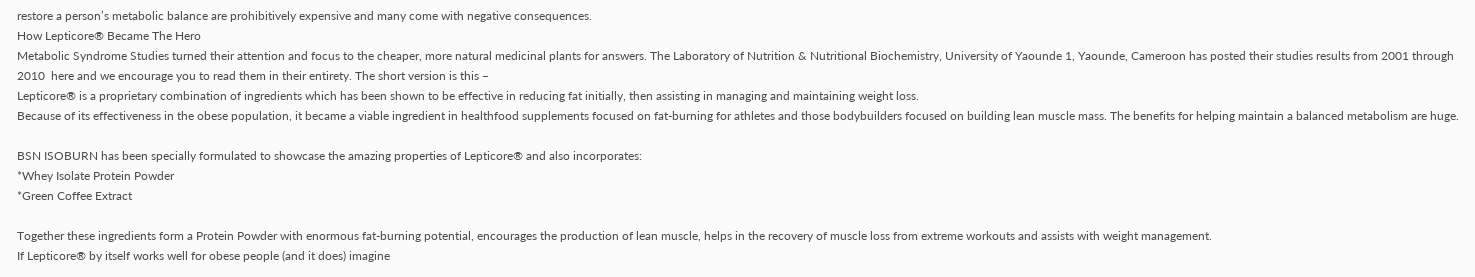restore a person’s metabolic balance are prohibitively expensive and many come with negative consequences.
How Lepticore® Became The Hero
Metabolic Syndrome Studies turned their attention and focus to the cheaper, more natural medicinal plants for answers. The Laboratory of Nutrition & Nutritional Biochemistry, University of Yaounde 1, Yaounde, Cameroon has posted their studies results from 2001 through 2010  here and we encourage you to read them in their entirety. The short version is this –
Lepticore® is a proprietary combination of ingredients which has been shown to be effective in reducing fat initially, then assisting in managing and maintaining weight loss.
Because of its effectiveness in the obese population, it became a viable ingredient in healthfood supplements focused on fat-burning for athletes and those bodybuilders focused on building lean muscle mass. The benefits for helping maintain a balanced metabolism are huge.

BSN ISOBURN has been specially formulated to showcase the amazing properties of Lepticore® and also incorporates:
*Whey Isolate Protein Powder
*Green Coffee Extract

Together these ingredients form a Protein Powder with enormous fat-burning potential, encourages the production of lean muscle, helps in the recovery of muscle loss from extreme workouts and assists with weight management.
If Lepticore® by itself works well for obese people (and it does) imagine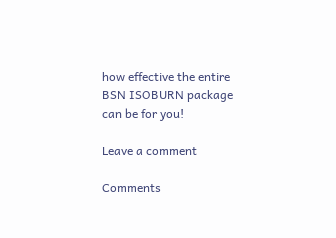how effective the entire BSN ISOBURN package can be for you!

Leave a comment

Comments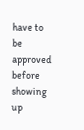have to be approved before showing up